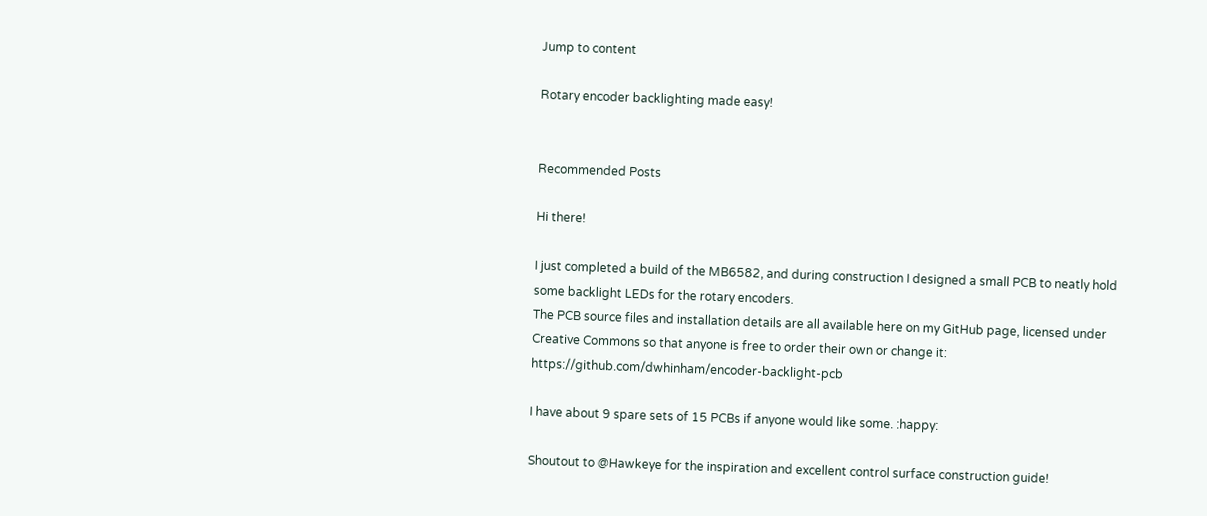Jump to content

Rotary encoder backlighting made easy!


Recommended Posts

Hi there!

I just completed a build of the MB6582, and during construction I designed a small PCB to neatly hold some backlight LEDs for the rotary encoders.
The PCB source files and installation details are all available here on my GitHub page, licensed under Creative Commons so that anyone is free to order their own or change it:  https://github.com/dwhinham/encoder-backlight-pcb

I have about 9 spare sets of 15 PCBs if anyone would like some. :happy:

Shoutout to @Hawkeye for the inspiration and excellent control surface construction guide!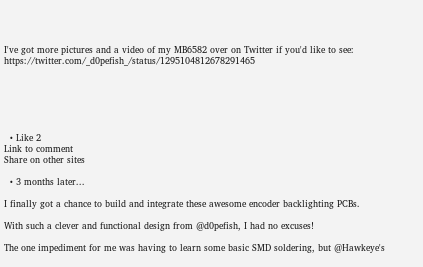I've got more pictures and a video of my MB6582 over on Twitter if you'd like to see: https://twitter.com/_d0pefish_/status/1295104812678291465






  • Like 2
Link to comment
Share on other sites

  • 3 months later...

I finally got a chance to build and integrate these awesome encoder backlighting PCBs.

With such a clever and functional design from @d0pefish, I had no excuses!

The one impediment for me was having to learn some basic SMD soldering, but @Hawkeye's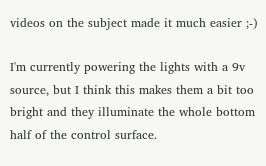videos on the subject made it much easier ;-)

I'm currently powering the lights with a 9v source, but I think this makes them a bit too bright and they illuminate the whole bottom half of the control surface.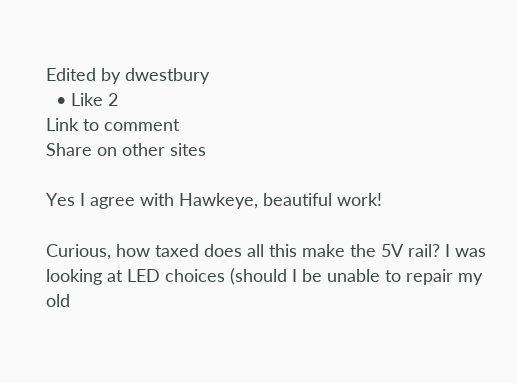Edited by dwestbury
  • Like 2
Link to comment
Share on other sites

Yes I agree with Hawkeye, beautiful work!

Curious, how taxed does all this make the 5V rail? I was looking at LED choices (should I be unable to repair my old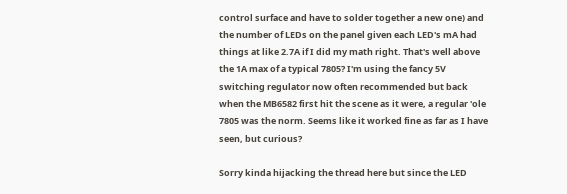control surface and have to solder together a new one) and the number of LEDs on the panel given each LED's mA had things at like 2.7A if I did my math right. That's well above the 1A max of a typical 7805? I'm using the fancy 5V switching regulator now often recommended but back when the MB6582 first hit the scene as it were, a regular 'ole 7805 was the norm. Seems like it worked fine as far as I have seen, but curious?

Sorry kinda hijacking the thread here but since the LED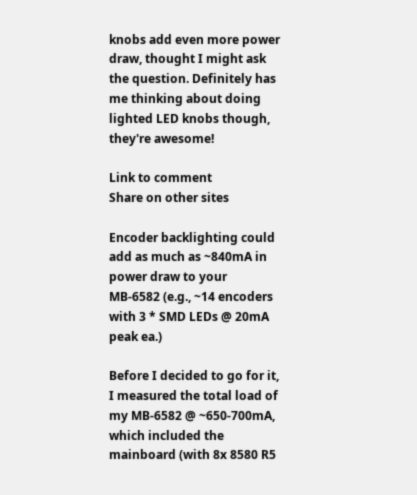knobs add even more power draw, thought I might ask the question. Definitely has me thinking about doing lighted LED knobs though, they're awesome!

Link to comment
Share on other sites

Encoder backlighting could add as much as ~840mA in power draw to your MB-6582 (e.g., ~14 encoders with 3 * SMD LEDs @ 20mA peak ea.)

Before I decided to go for it, I measured the total load of my MB-6582 @ ~650-700mA, which included the mainboard (with 8x 8580 R5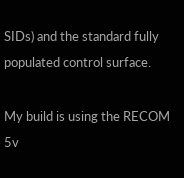SIDs) and the standard fully populated control surface.

My build is using the RECOM 5v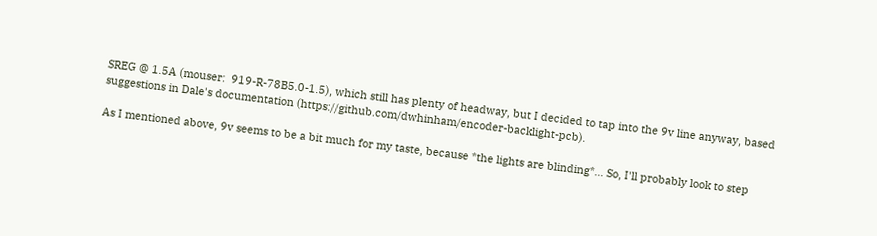SREG @ 1.5A (mouser:  919-R-78B5.0-1.5), which still has plenty of headway, but I decided to tap into the 9v line anyway, based suggestions in Dale's documentation (https://github.com/dwhinham/encoder-backlight-pcb).

As I mentioned above, 9v seems to be a bit much for my taste, because *the lights are blinding*... So, I'll probably look to step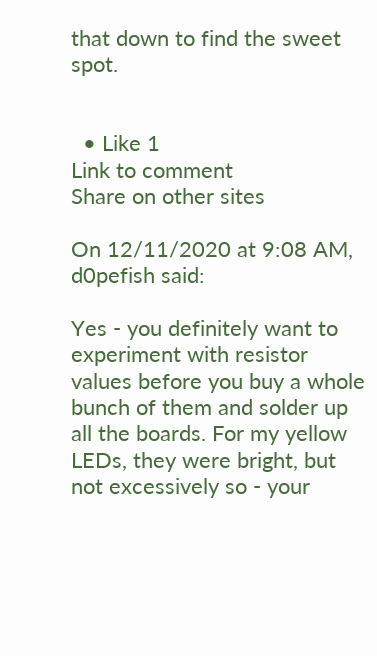that down to find the sweet spot.


  • Like 1
Link to comment
Share on other sites

On 12/11/2020 at 9:08 AM, d0pefish said:

Yes - you definitely want to experiment with resistor values before you buy a whole bunch of them and solder up all the boards. For my yellow LEDs, they were bright, but not excessively so - your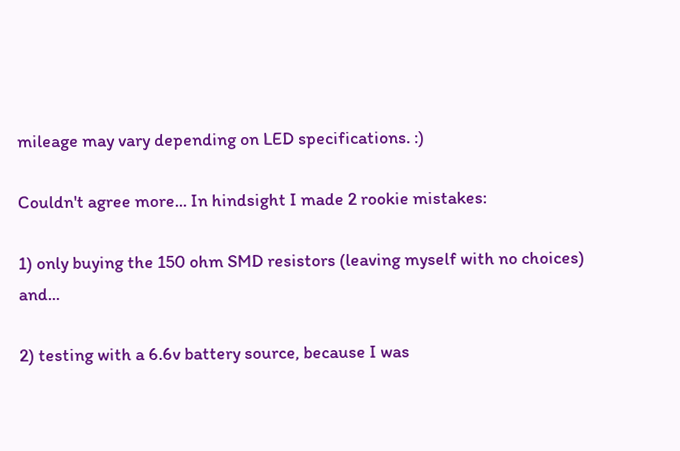mileage may vary depending on LED specifications. :)

Couldn't agree more... In hindsight I made 2 rookie mistakes:

1) only buying the 150 ohm SMD resistors (leaving myself with no choices) and...

2) testing with a 6.6v battery source, because I was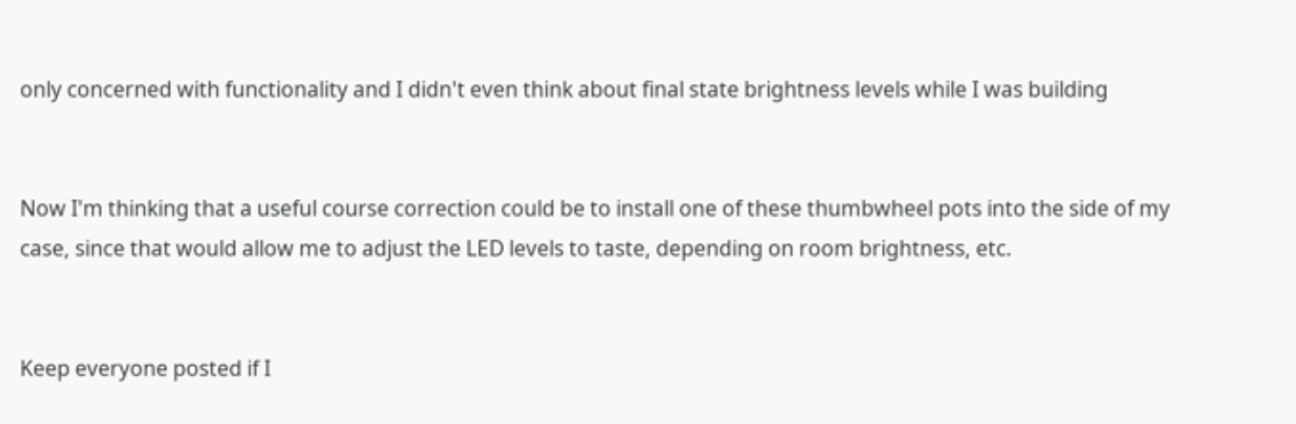only concerned with functionality and I didn't even think about final state brightness levels while I was building


Now I'm thinking that a useful course correction could be to install one of these thumbwheel pots into the side of my case, since that would allow me to adjust the LED levels to taste, depending on room brightness, etc.


Keep everyone posted if I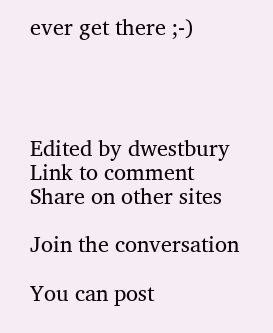ever get there ;-)




Edited by dwestbury
Link to comment
Share on other sites

Join the conversation

You can post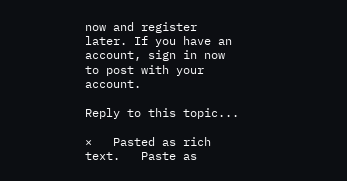now and register later. If you have an account, sign in now to post with your account.

Reply to this topic...

×   Pasted as rich text.   Paste as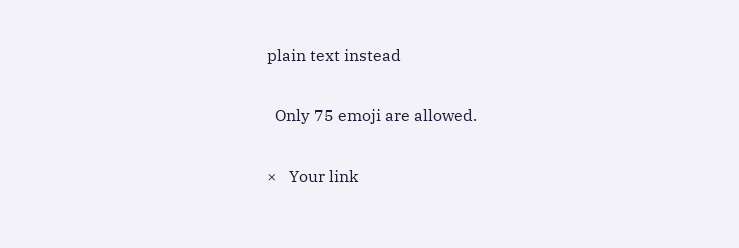plain text instead

  Only 75 emoji are allowed.

×   Your link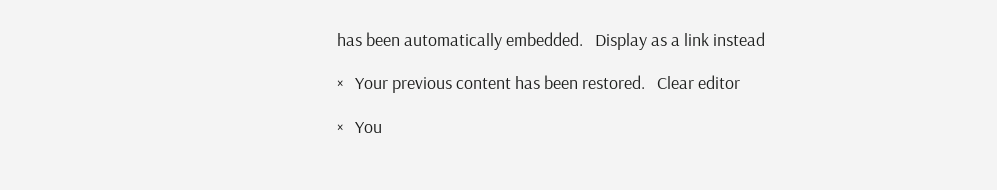has been automatically embedded.   Display as a link instead

×   Your previous content has been restored.   Clear editor

×   You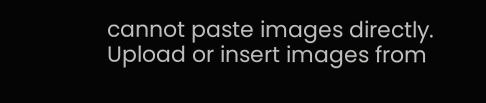cannot paste images directly. Upload or insert images from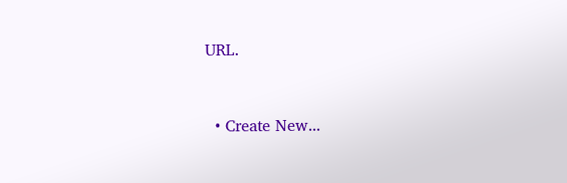URL.


  • Create New...